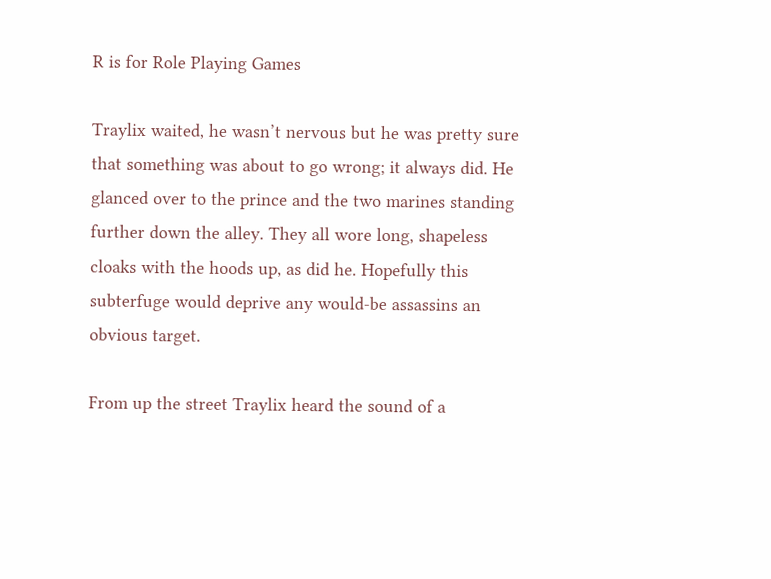R is for Role Playing Games

Traylix waited, he wasn’t nervous but he was pretty sure that something was about to go wrong; it always did. He glanced over to the prince and the two marines standing further down the alley. They all wore long, shapeless cloaks with the hoods up, as did he. Hopefully this subterfuge would deprive any would-be assassins an obvious target.

From up the street Traylix heard the sound of a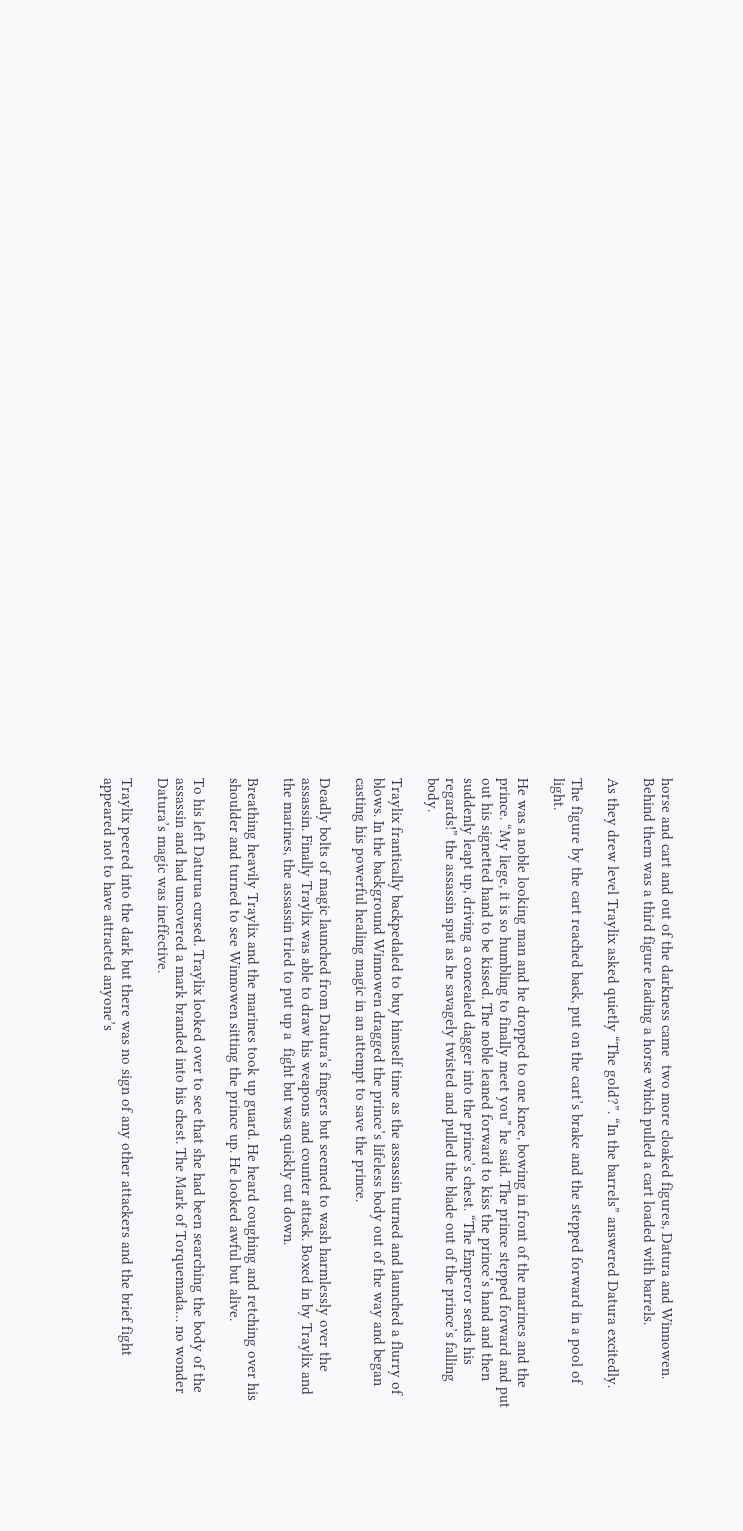horse and cart and out of the darkness came  two more cloaked figures, Datura and Winnowen. Behind them was a third figure leading a horse which pulled a cart loaded with barrels.

As they drew level Traylix asked quietly “The gold?”. “In the barrels” answered Datura excitedly.

The figure by the cart reached back, put on the cart’s brake and the stepped forward in a pool of light.

He was a noble looking man and he dropped to one knee, bowing in front of the marines and the prince. “My liege, it is so humbling to finally meet you” he said. The prince stepped forward and put out his signetted hand to be kissed. The noble leaned forward to kiss the prince’s hand and then suddenly leapt up, driving a concealed dagger into the prince’s chest. “The Emperor sends his regards!” the assassin spat as he savagely twisted and pulled the blade out of the prince’s falling body.

Traylix frantically backpedaled to buy himself time as the assassin turned and launched a flurry of blows. In the background Winnowen dragged the prince’s lifeless body out of the way and began casting his powerful healing magic in an attempt to save the prince.

Deadly bolts of magic launched from Datura’s fingers but seemed to wash harmlessly over the assassin. Finally Traylix was able to draw his weapons and counter attack. Boxed in by Traylix and the marines, the assassin tried to put up a  fight but was quickly cut down.

Breathing heavily Traylix and the marines took up guard. He heard coughing and retching over his shoulder and turned to see Winnowen sitting the prince up. He looked awful but alive.

To his left Daturua cursed. Traylix looked over to see that she had been searching the body of the assassin and had uncovered a mark branded into his chest. The Mark of Torquemada… no wonder Datura’s magic was ineffective.

Traylix peered into the dark but there was no sign of any other attackers and the brief fight appeared not to have attracted anyone’s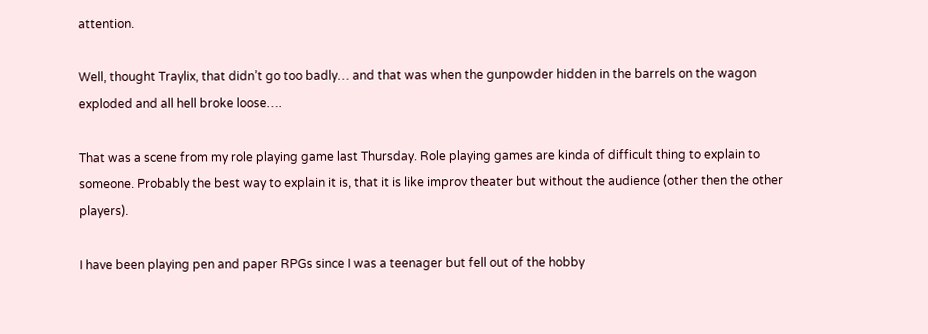attention.

Well, thought Traylix, that didn’t go too badly… and that was when the gunpowder hidden in the barrels on the wagon exploded and all hell broke loose….

That was a scene from my role playing game last Thursday. Role playing games are kinda of difficult thing to explain to someone. Probably the best way to explain it is, that it is like improv theater but without the audience (other then the other players).

I have been playing pen and paper RPGs since I was a teenager but fell out of the hobby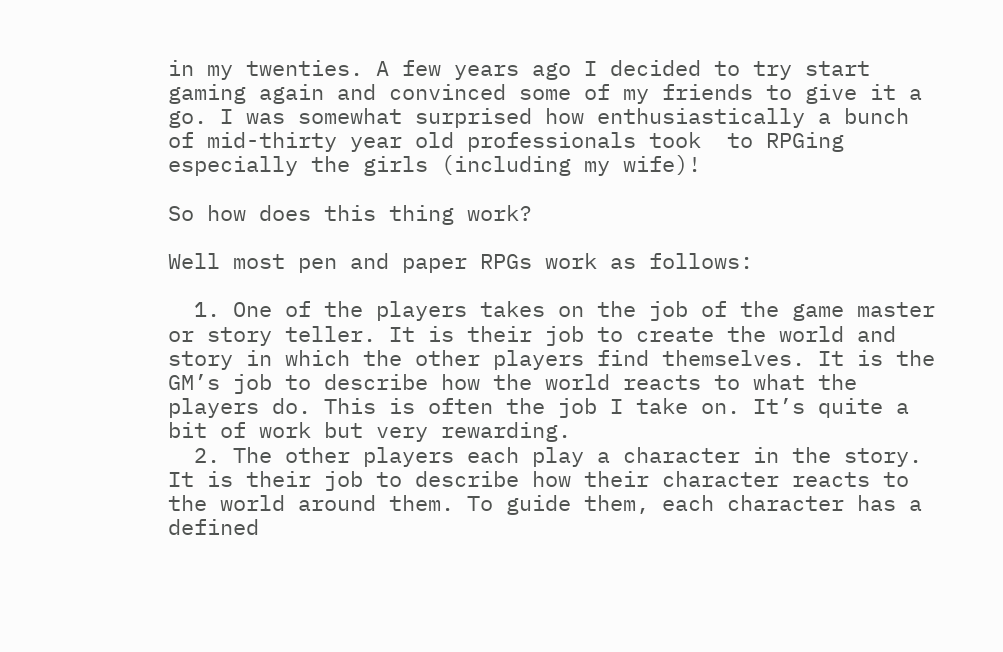in my twenties. A few years ago I decided to try start gaming again and convinced some of my friends to give it a go. I was somewhat surprised how enthusiastically a bunch of mid-thirty year old professionals took  to RPGing especially the girls (including my wife)!

So how does this thing work?

Well most pen and paper RPGs work as follows:

  1. One of the players takes on the job of the game master or story teller. It is their job to create the world and story in which the other players find themselves. It is the GM’s job to describe how the world reacts to what the players do. This is often the job I take on. It’s quite a bit of work but very rewarding.
  2. The other players each play a character in the story. It is their job to describe how their character reacts to the world around them. To guide them, each character has a defined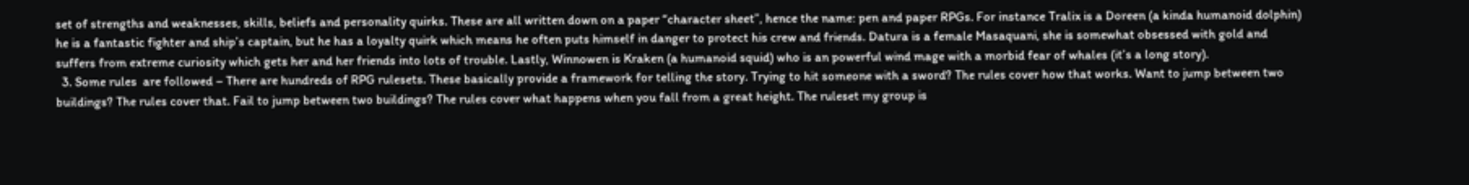set of strengths and weaknesses, skills, beliefs and personality quirks. These are all written down on a paper “character sheet”, hence the name: pen and paper RPGs. For instance Tralix is a Doreen (a kinda humanoid dolphin) he is a fantastic fighter and ship’s captain, but he has a loyalty quirk which means he often puts himself in danger to protect his crew and friends. Datura is a female Masaquani, she is somewhat obsessed with gold and suffers from extreme curiosity which gets her and her friends into lots of trouble. Lastly, Winnowen is Kraken (a humanoid squid) who is an powerful wind mage with a morbid fear of whales (it’s a long story).
  3. Some rules  are followed – There are hundreds of RPG rulesets. These basically provide a framework for telling the story. Trying to hit someone with a sword? The rules cover how that works. Want to jump between two buildings? The rules cover that. Fail to jump between two buildings? The rules cover what happens when you fall from a great height. The ruleset my group is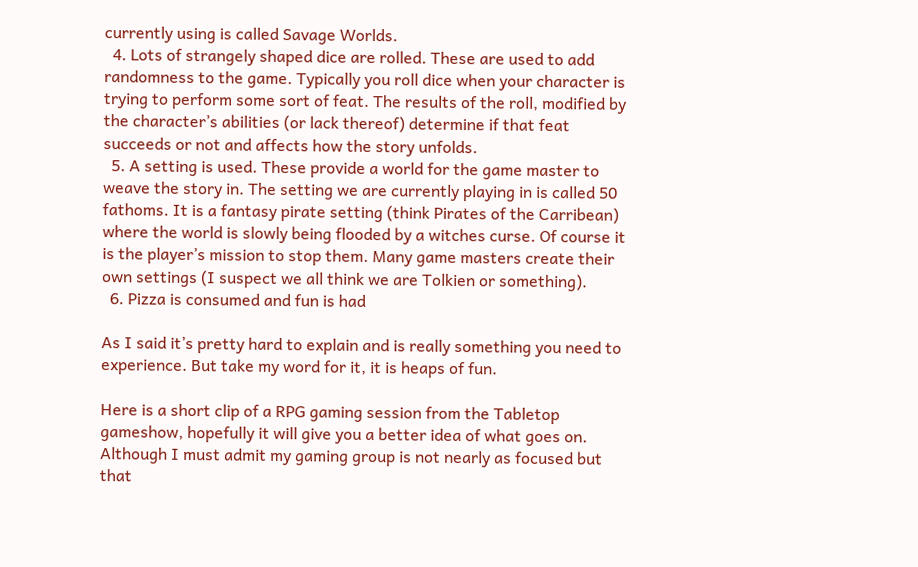currently using is called Savage Worlds.
  4. Lots of strangely shaped dice are rolled. These are used to add randomness to the game. Typically you roll dice when your character is trying to perform some sort of feat. The results of the roll, modified by the character’s abilities (or lack thereof) determine if that feat succeeds or not and affects how the story unfolds.
  5. A setting is used. These provide a world for the game master to weave the story in. The setting we are currently playing in is called 50 fathoms. It is a fantasy pirate setting (think Pirates of the Carribean) where the world is slowly being flooded by a witches curse. Of course it is the player’s mission to stop them. Many game masters create their own settings (I suspect we all think we are Tolkien or something).
  6. Pizza is consumed and fun is had

As I said it’s pretty hard to explain and is really something you need to experience. But take my word for it, it is heaps of fun.

Here is a short clip of a RPG gaming session from the Tabletop gameshow, hopefully it will give you a better idea of what goes on. Although I must admit my gaming group is not nearly as focused but that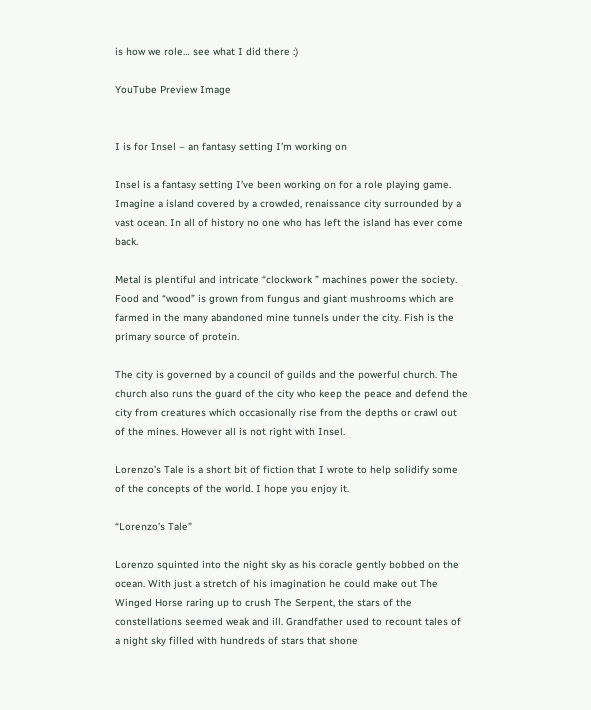is how we role… see what I did there :)

YouTube Preview Image


I is for Insel – an fantasy setting I’m working on

Insel is a fantasy setting I’ve been working on for a role playing game. Imagine a island covered by a crowded, renaissance city surrounded by a vast ocean. In all of history no one who has left the island has ever come back.

Metal is plentiful and intricate “clockwork ” machines power the society. Food and “wood” is grown from fungus and giant mushrooms which are farmed in the many abandoned mine tunnels under the city. Fish is the primary source of protein.

The city is governed by a council of guilds and the powerful church. The church also runs the guard of the city who keep the peace and defend the city from creatures which occasionally rise from the depths or crawl out of the mines. However all is not right with Insel.

Lorenzo’s Tale is a short bit of fiction that I wrote to help solidify some of the concepts of the world. I hope you enjoy it.

“Lorenzo’s Tale”

Lorenzo squinted into the night sky as his coracle gently bobbed on the ocean. With just a stretch of his imagination he could make out The Winged Horse raring up to crush The Serpent, the stars of the constellations seemed weak and ill. Grandfather used to recount tales of a night sky filled with hundreds of stars that shone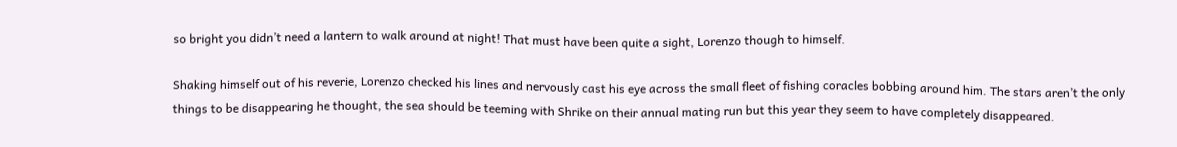so bright you didn’t need a lantern to walk around at night! That must have been quite a sight, Lorenzo though to himself.

Shaking himself out of his reverie, Lorenzo checked his lines and nervously cast his eye across the small fleet of fishing coracles bobbing around him. The stars aren’t the only things to be disappearing he thought, the sea should be teeming with Shrike on their annual mating run but this year they seem to have completely disappeared.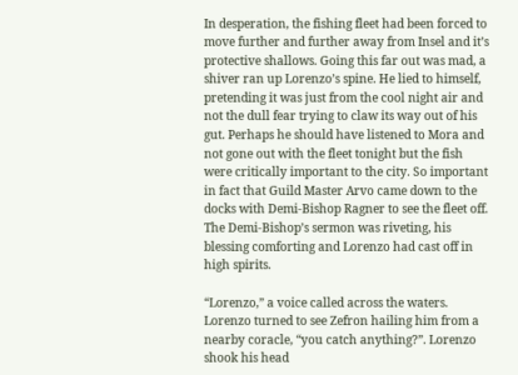In desperation, the fishing fleet had been forced to move further and further away from Insel and it’s protective shallows. Going this far out was mad, a shiver ran up Lorenzo’s spine. He lied to himself, pretending it was just from the cool night air and not the dull fear trying to claw its way out of his gut. Perhaps he should have listened to Mora and not gone out with the fleet tonight but the fish were critically important to the city. So important in fact that Guild Master Arvo came down to the docks with Demi-Bishop Ragner to see the fleet off. The Demi-Bishop’s sermon was riveting, his blessing comforting and Lorenzo had cast off in high spirits.

“Lorenzo,” a voice called across the waters. Lorenzo turned to see Zefron hailing him from a nearby coracle, “you catch anything?”. Lorenzo shook his head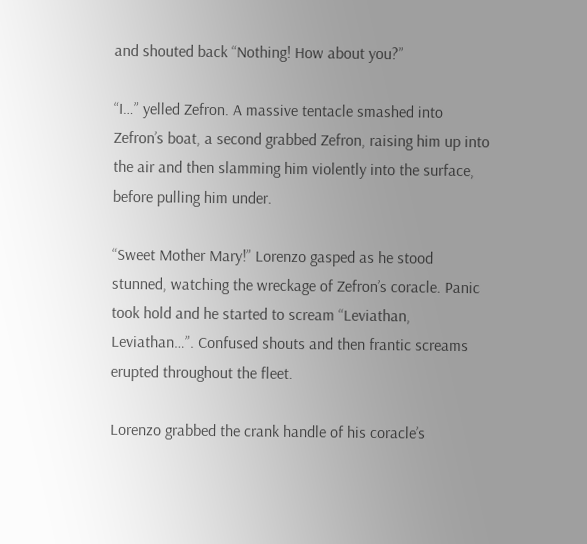and shouted back “Nothing! How about you?”

“I…” yelled Zefron. A massive tentacle smashed into Zefron’s boat, a second grabbed Zefron, raising him up into the air and then slamming him violently into the surface, before pulling him under.

“Sweet Mother Mary!” Lorenzo gasped as he stood stunned, watching the wreckage of Zefron’s coracle. Panic took hold and he started to scream “Leviathan, Leviathan…”. Confused shouts and then frantic screams erupted throughout the fleet.

Lorenzo grabbed the crank handle of his coracle’s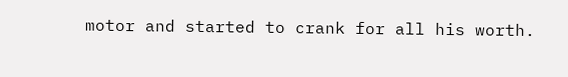motor and started to crank for all his worth.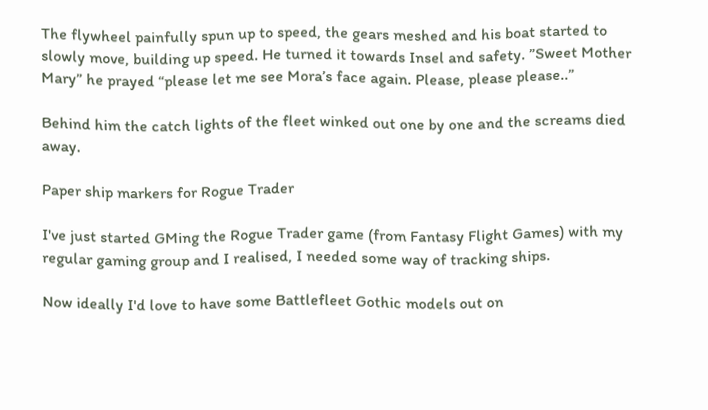The flywheel painfully spun up to speed, the gears meshed and his boat started to slowly move, building up speed. He turned it towards Insel and safety. ”Sweet Mother Mary” he prayed “please let me see Mora’s face again. Please, please please..”

Behind him the catch lights of the fleet winked out one by one and the screams died away.

Paper ship markers for Rogue Trader

I've just started GMing the Rogue Trader game (from Fantasy Flight Games) with my regular gaming group and I realised, I needed some way of tracking ships.

Now ideally I'd love to have some Battlefleet Gothic models out on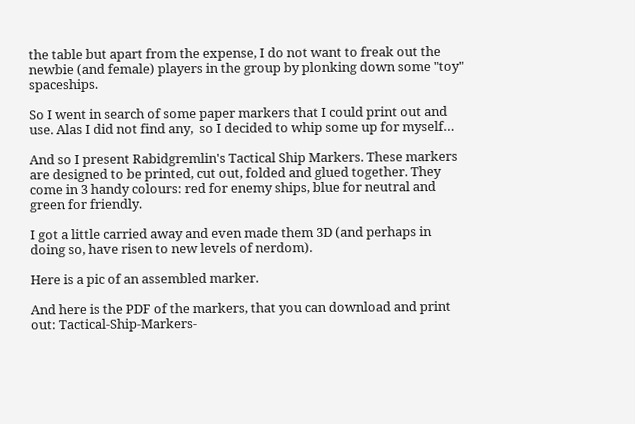the table but apart from the expense, I do not want to freak out the newbie (and female) players in the group by plonking down some "toy" spaceships.

So I went in search of some paper markers that I could print out and use. Alas I did not find any,  so I decided to whip some up for myself…

And so I present Rabidgremlin's Tactical Ship Markers. These markers are designed to be printed, cut out, folded and glued together. They come in 3 handy colours: red for enemy ships, blue for neutral and green for friendly.

I got a little carried away and even made them 3D (and perhaps in doing so, have risen to new levels of nerdom).

Here is a pic of an assembled marker.

And here is the PDF of the markers, that you can download and print out: Tactical-Ship-Markers-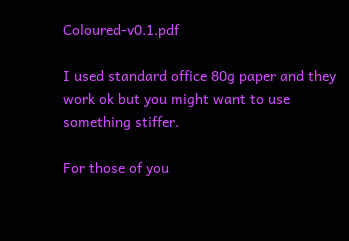Coloured-v0.1.pdf

I used standard office 80g paper and they work ok but you might want to use something stiffer.

For those of you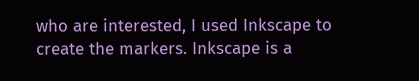who are interested, I used Inkscape to create the markers. Inkscape is a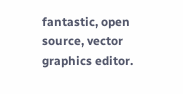fantastic, open source, vector graphics editor.